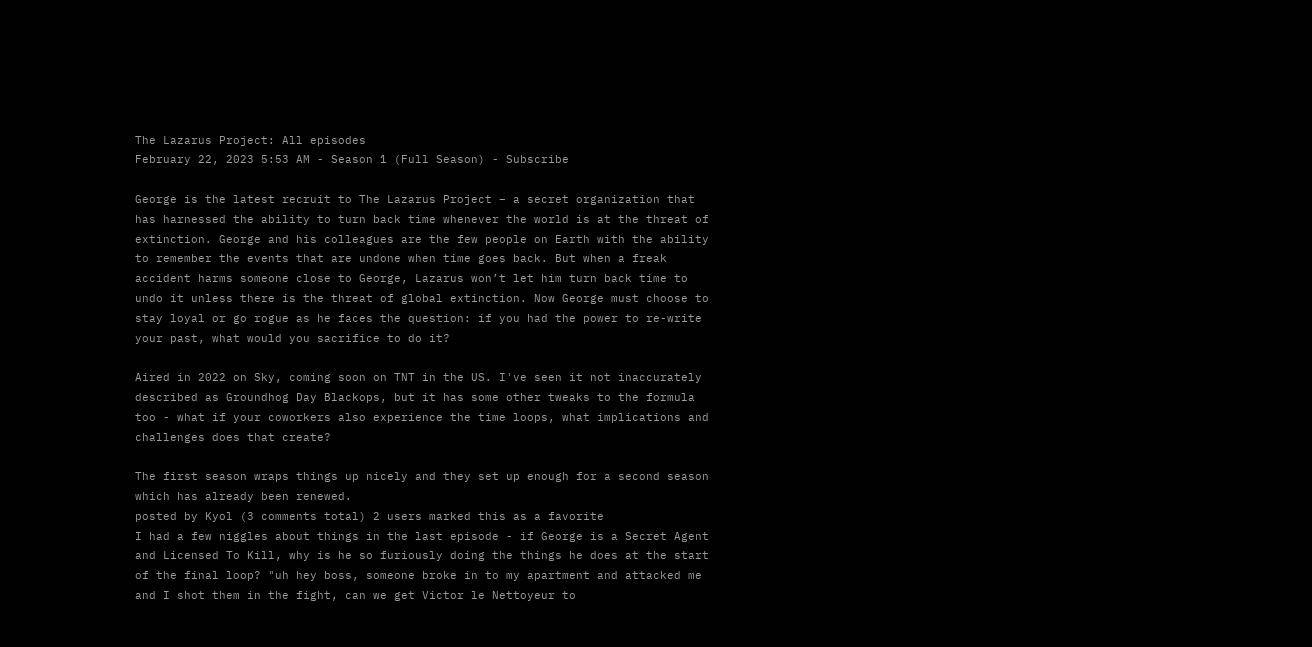The Lazarus Project: All episodes
February 22, 2023 5:53 AM - Season 1 (Full Season) - Subscribe

George is the latest recruit to The Lazarus Project – a secret organization that has harnessed the ability to turn back time whenever the world is at the threat of extinction. George and his colleagues are the few people on Earth with the ability to remember the events that are undone when time goes back. But when a freak accident harms someone close to George, Lazarus won’t let him turn back time to undo it unless there is the threat of global extinction. Now George must choose to stay loyal or go rogue as he faces the question: if you had the power to re-write your past, what would you sacrifice to do it?

Aired in 2022 on Sky, coming soon on TNT in the US. I've seen it not inaccurately described as Groundhog Day Blackops, but it has some other tweaks to the formula too - what if your coworkers also experience the time loops, what implications and challenges does that create?

The first season wraps things up nicely and they set up enough for a second season which has already been renewed.
posted by Kyol (3 comments total) 2 users marked this as a favorite
I had a few niggles about things in the last episode - if George is a Secret Agent and Licensed To Kill, why is he so furiously doing the things he does at the start of the final loop? "uh hey boss, someone broke in to my apartment and attacked me and I shot them in the fight, can we get Victor le Nettoyeur to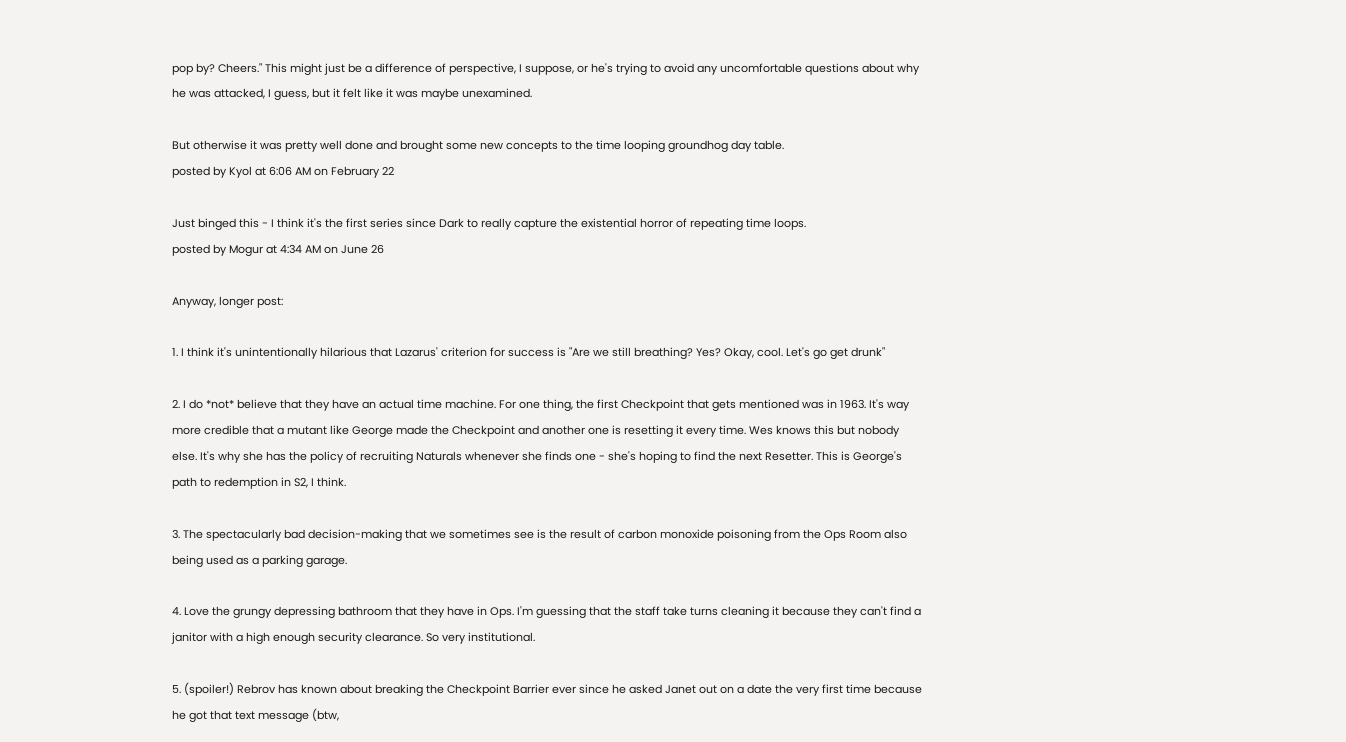pop by? Cheers." This might just be a difference of perspective, I suppose, or he's trying to avoid any uncomfortable questions about why he was attacked, I guess, but it felt like it was maybe unexamined.

But otherwise it was pretty well done and brought some new concepts to the time looping groundhog day table.
posted by Kyol at 6:06 AM on February 22

Just binged this - I think it's the first series since Dark to really capture the existential horror of repeating time loops.
posted by Mogur at 4:34 AM on June 26

Anyway, longer post:

1. I think it's unintentionally hilarious that Lazarus' criterion for success is "Are we still breathing? Yes? Okay, cool. Let's go get drunk"

2. I do *not* believe that they have an actual time machine. For one thing, the first Checkpoint that gets mentioned was in 1963. It's way more credible that a mutant like George made the Checkpoint and another one is resetting it every time. Wes knows this but nobody else. It's why she has the policy of recruiting Naturals whenever she finds one - she's hoping to find the next Resetter. This is George's path to redemption in S2, I think.

3. The spectacularly bad decision-making that we sometimes see is the result of carbon monoxide poisoning from the Ops Room also being used as a parking garage.

4. Love the grungy depressing bathroom that they have in Ops. I'm guessing that the staff take turns cleaning it because they can't find a janitor with a high enough security clearance. So very institutional.

5. (spoiler!) Rebrov has known about breaking the Checkpoint Barrier ever since he asked Janet out on a date the very first time because he got that text message (btw,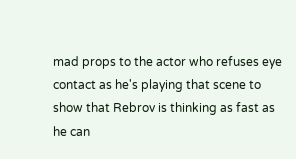mad props to the actor who refuses eye contact as he's playing that scene to show that Rebrov is thinking as fast as he can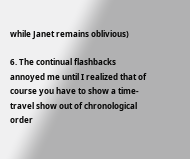while Janet remains oblivious)

6. The continual flashbacks annoyed me until I realized that of course you have to show a time-travel show out of chronological order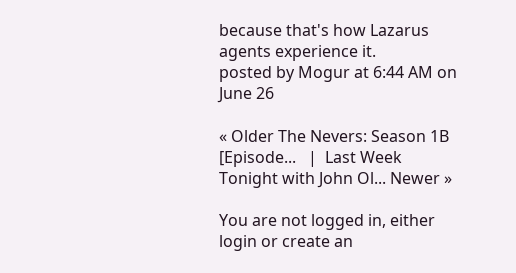because that's how Lazarus agents experience it.
posted by Mogur at 6:44 AM on June 26

« Older The Nevers: Season 1B [Episode...   |  Last Week Tonight with John Ol... Newer »

You are not logged in, either login or create an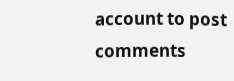account to post comments